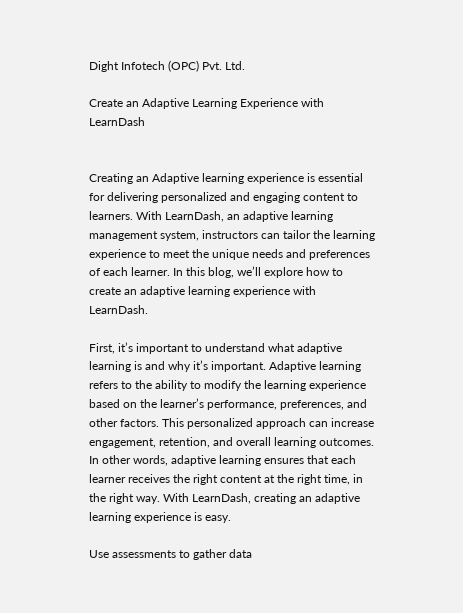Dight Infotech (OPC) Pvt. Ltd.

Create an Adaptive Learning Experience with LearnDash


Creating an Adaptive learning experience is essential for delivering personalized and engaging content to learners. With LearnDash, an adaptive learning management system, instructors can tailor the learning experience to meet the unique needs and preferences of each learner. In this blog, we’ll explore how to create an adaptive learning experience with LearnDash.

First, it’s important to understand what adaptive learning is and why it’s important. Adaptive learning refers to the ability to modify the learning experience based on the learner’s performance, preferences, and other factors. This personalized approach can increase engagement, retention, and overall learning outcomes. In other words, adaptive learning ensures that each learner receives the right content at the right time, in the right way. With LearnDash, creating an adaptive learning experience is easy.

Use assessments to gather data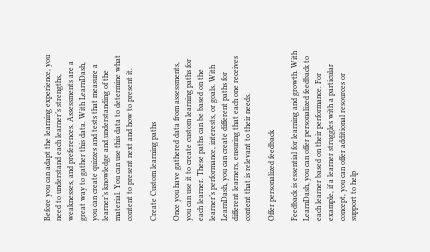Before you can adapt the learning experience, you need to understand each learner’s strengths, weaknesses, and preferences. Assessments are a great way to gather this data. With LearnDash, you can create quizzes and tests that measure a learner’s knowledge and understanding of the material. You can use this data to determine what content to present next and how to present it.

Create Custom learning paths

Once you have gathered data from assessments, you can use it to create custom learning paths for each learner. These paths can be based on the learner’s performance, interests, or goals. With LearnDash, you can create different paths for different learners, ensuring that each one receives content that is relevant to their needs.

Offer personalized feedback

Feedback is essential for learning and growth. With LearnDash, you can offer personalized feedback to each learner based on their performance. For example, if a learner struggles with a particular concept, you can offer additional resources or support to help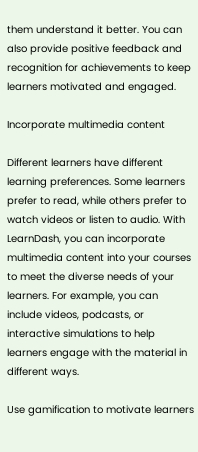them understand it better. You can also provide positive feedback and recognition for achievements to keep learners motivated and engaged.

Incorporate multimedia content

Different learners have different learning preferences. Some learners prefer to read, while others prefer to watch videos or listen to audio. With LearnDash, you can incorporate multimedia content into your courses to meet the diverse needs of your learners. For example, you can include videos, podcasts, or interactive simulations to help learners engage with the material in different ways.

Use gamification to motivate learners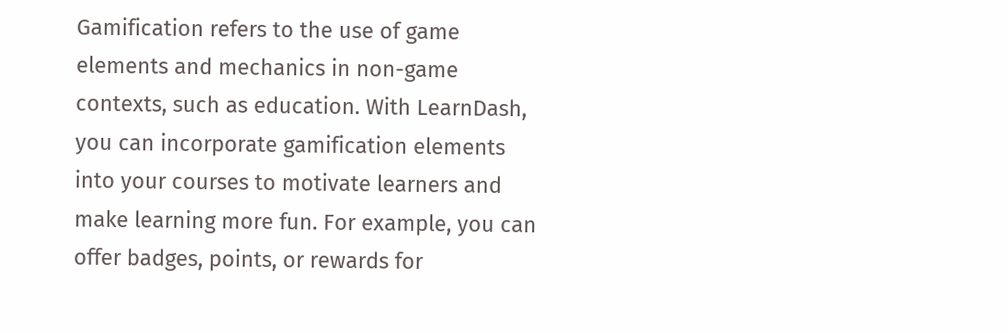Gamification refers to the use of game elements and mechanics in non-game contexts, such as education. With LearnDash, you can incorporate gamification elements into your courses to motivate learners and make learning more fun. For example, you can offer badges, points, or rewards for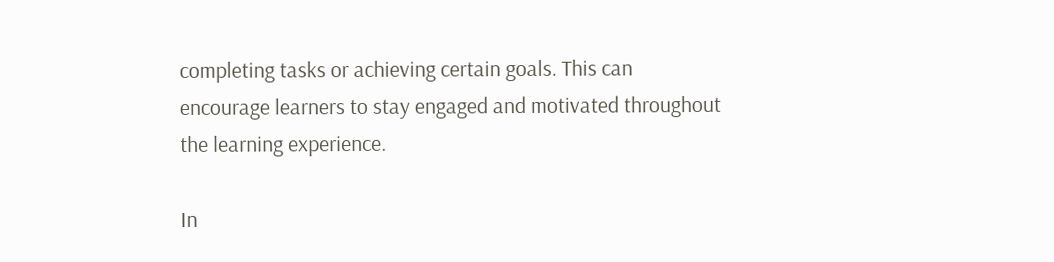completing tasks or achieving certain goals. This can encourage learners to stay engaged and motivated throughout the learning experience.

In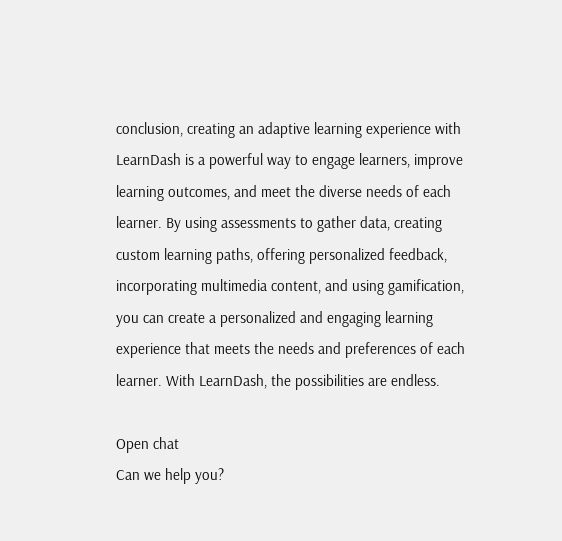conclusion, creating an adaptive learning experience with LearnDash is a powerful way to engage learners, improve learning outcomes, and meet the diverse needs of each learner. By using assessments to gather data, creating custom learning paths, offering personalized feedback, incorporating multimedia content, and using gamification, you can create a personalized and engaging learning experience that meets the needs and preferences of each learner. With LearnDash, the possibilities are endless.

Open chat
Can we help you?